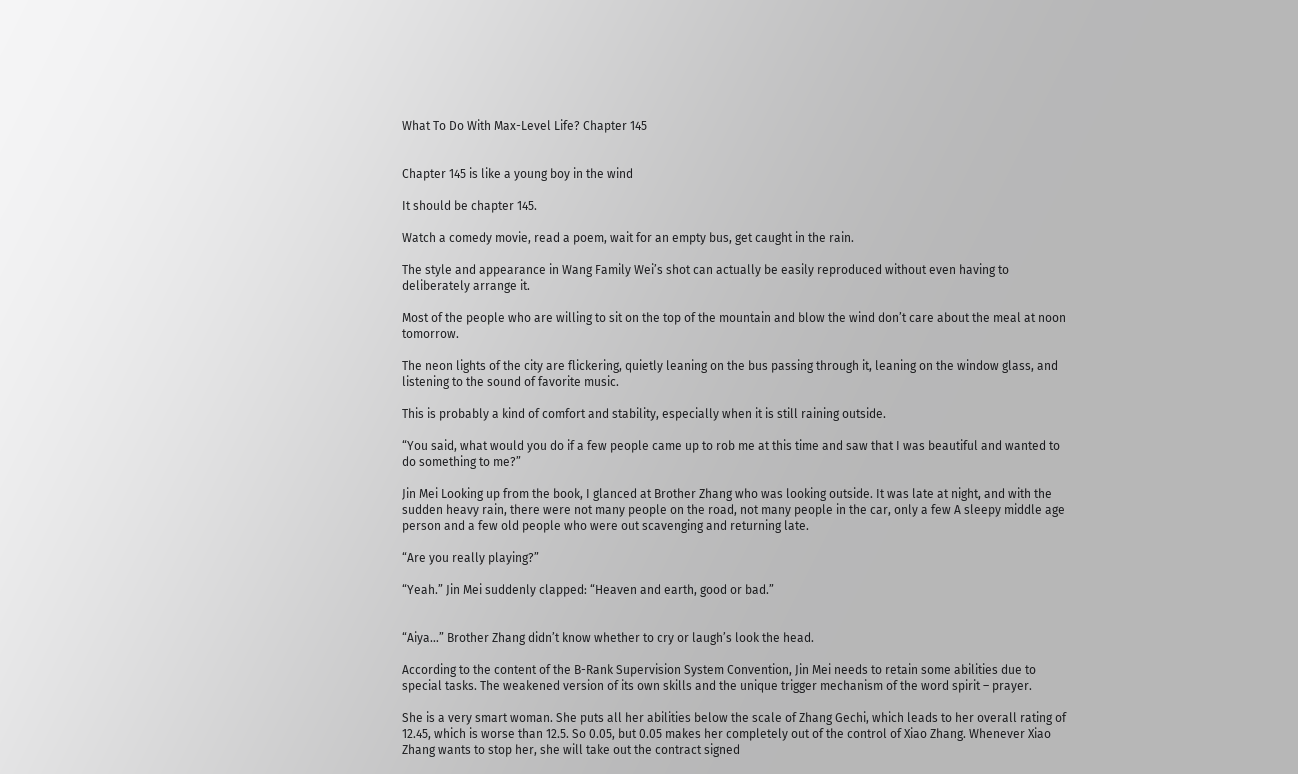What To Do With Max-Level Life? Chapter 145


Chapter 145 is like a young boy in the wind

It should be chapter 145.

Watch a comedy movie, read a poem, wait for an empty bus, get caught in the rain.

The style and appearance in Wang Family Wei’s shot can actually be easily reproduced without even having to deliberately arrange it.

Most of the people who are willing to sit on the top of the mountain and blow the wind don’t care about the meal at noon tomorrow.

The neon lights of the city are flickering, quietly leaning on the bus passing through it, leaning on the window glass, and listening to the sound of favorite music.

This is probably a kind of comfort and stability, especially when it is still raining outside.

“You said, what would you do if a few people came up to rob me at this time and saw that I was beautiful and wanted to do something to me?”

Jin Mei Looking up from the book, I glanced at Brother Zhang who was looking outside. It was late at night, and with the sudden heavy rain, there were not many people on the road, not many people in the car, only a few A sleepy middle age person and a few old people who were out scavenging and returning late.

“Are you really playing?”

“Yeah.” Jin Mei suddenly clapped: “Heaven and earth, good or bad.”


“Aiya…” Brother Zhang didn’t know whether to cry or laugh’s look the head.

According to the content of the B-Rank Supervision System Convention, Jin Mei needs to retain some abilities due to special tasks. The weakened version of its own skills and the unique trigger mechanism of the word spirit – prayer.

She is a very smart woman. She puts all her abilities below the scale of Zhang Gechi, which leads to her overall rating of 12.45, which is worse than 12.5. So 0.05, but 0.05 makes her completely out of the control of Xiao Zhang. Whenever Xiao Zhang wants to stop her, she will take out the contract signed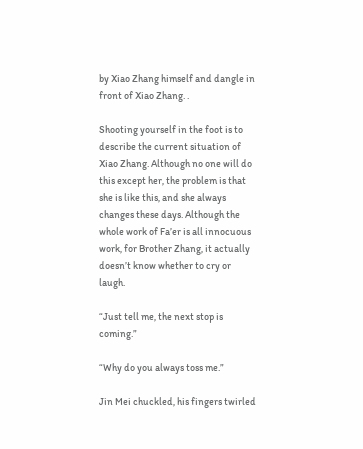by Xiao Zhang himself and dangle in front of Xiao Zhang. .

Shooting yourself in the foot is to describe the current situation of Xiao Zhang. Although no one will do this except her, the problem is that she is like this, and she always changes these days. Although the whole work of Fa’er is all innocuous work, for Brother Zhang, it actually doesn’t know whether to cry or laugh.

“Just tell me, the next stop is coming.”

“Why do you always toss me.”

Jin Mei chuckled, his fingers twirled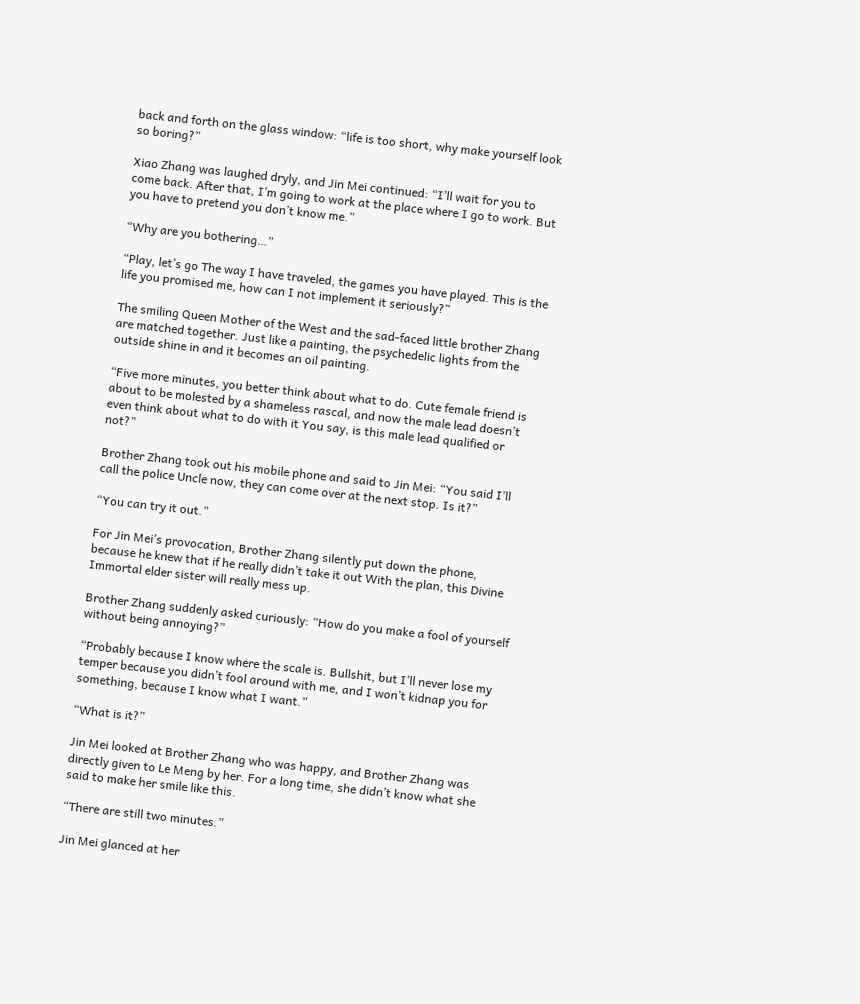back and forth on the glass window: “life is too short, why make yourself look so boring?”

Xiao Zhang was laughed dryly, and Jin Mei continued: “I’ll wait for you to come back. After that, I’m going to work at the place where I go to work. But you have to pretend you don’t know me.”

“Why are you bothering…”

“Play, let’s go The way I have traveled, the games you have played. This is the life you promised me, how can I not implement it seriously?”

The smiling Queen Mother of the West and the sad-faced little brother Zhang are matched together. Just like a painting, the psychedelic lights from the outside shine in and it becomes an oil painting.

“Five more minutes, you better think about what to do. Cute female friend is about to be molested by a shameless rascal, and now the male lead doesn’t even think about what to do with it You say, is this male lead qualified or not?”

Brother Zhang took out his mobile phone and said to Jin Mei: “You said I’ll call the police Uncle now, they can come over at the next stop. Is it?”

“You can try it out.”

For Jin Mei’s provocation, Brother Zhang silently put down the phone, because he knew that if he really didn’t take it out With the plan, this Divine Immortal elder sister will really mess up.

Brother Zhang suddenly asked curiously: “How do you make a fool of yourself without being annoying?”

“Probably because I know where the scale is. Bullshit, but I’ll never lose my temper because you didn’t fool around with me, and I won’t kidnap you for something, because I know what I want.”

“What is it?”

Jin Mei looked at Brother Zhang who was happy, and Brother Zhang was directly given to Le Meng by her. For a long time, she didn’t know what she said to make her smile like this.

“There are still two minutes.”

Jin Mei glanced at her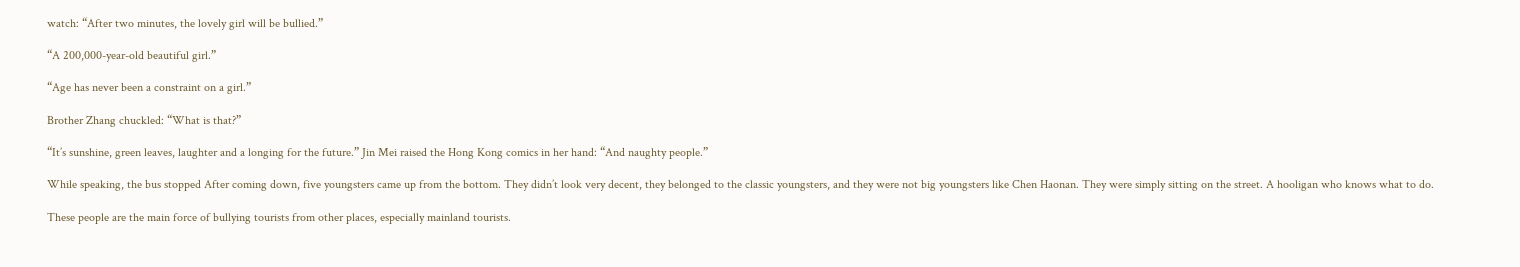watch: “After two minutes, the lovely girl will be bullied.”

“A 200,000-year-old beautiful girl.”

“Age has never been a constraint on a girl.”

Brother Zhang chuckled: “What is that?”

“It’s sunshine, green leaves, laughter and a longing for the future.” Jin Mei raised the Hong Kong comics in her hand: “And naughty people.”

While speaking, the bus stopped After coming down, five youngsters came up from the bottom. They didn’t look very decent, they belonged to the classic youngsters, and they were not big youngsters like Chen Haonan. They were simply sitting on the street. A hooligan who knows what to do.

These people are the main force of bullying tourists from other places, especially mainland tourists.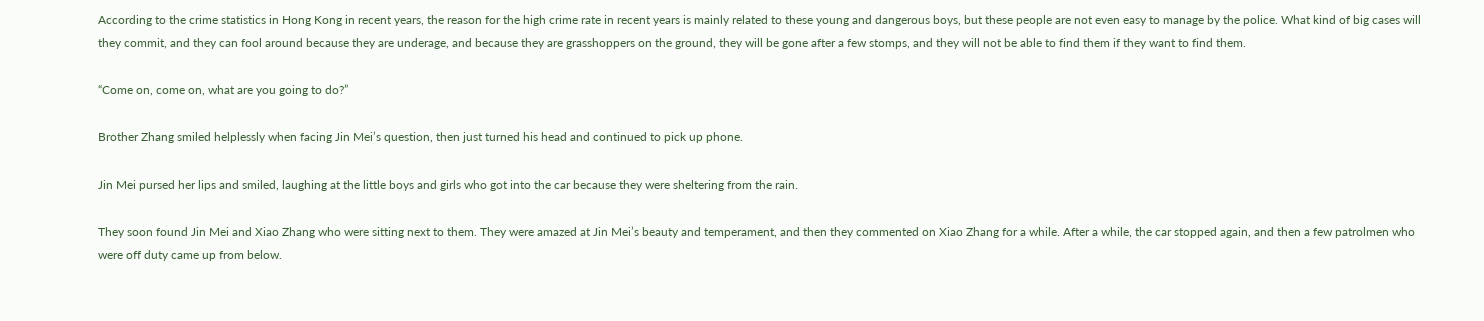According to the crime statistics in Hong Kong in recent years, the reason for the high crime rate in recent years is mainly related to these young and dangerous boys, but these people are not even easy to manage by the police. What kind of big cases will they commit, and they can fool around because they are underage, and because they are grasshoppers on the ground, they will be gone after a few stomps, and they will not be able to find them if they want to find them.

“Come on, come on, what are you going to do?”

Brother Zhang smiled helplessly when facing Jin Mei’s question, then just turned his head and continued to pick up phone.

Jin Mei pursed her lips and smiled, laughing at the little boys and girls who got into the car because they were sheltering from the rain.

They soon found Jin Mei and Xiao Zhang who were sitting next to them. They were amazed at Jin Mei’s beauty and temperament, and then they commented on Xiao Zhang for a while. After a while, the car stopped again, and then a few patrolmen who were off duty came up from below.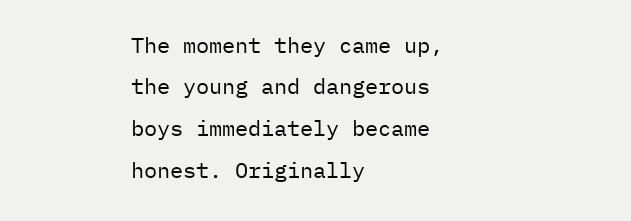The moment they came up, the young and dangerous boys immediately became honest. Originally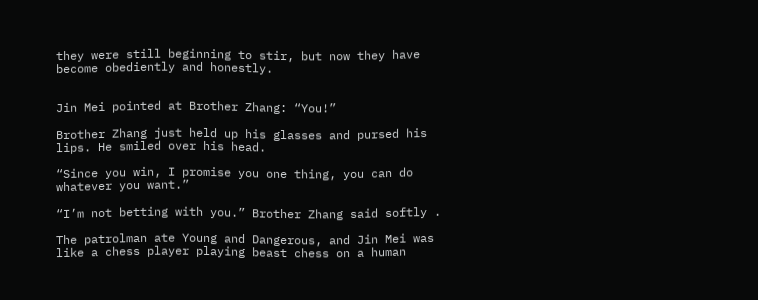they were still beginning to stir, but now they have become obediently and honestly.


Jin Mei pointed at Brother Zhang: “You!”

Brother Zhang just held up his glasses and pursed his lips. He smiled over his head.

“Since you win, I promise you one thing, you can do whatever you want.”

“I’m not betting with you.” Brother Zhang said softly .

The patrolman ate Young and Dangerous, and Jin Mei was like a chess player playing beast chess on a human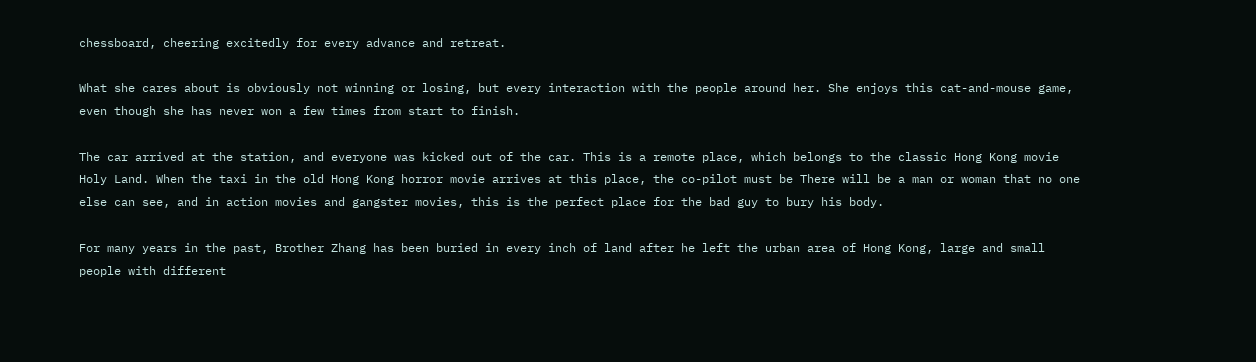chessboard, cheering excitedly for every advance and retreat.

What she cares about is obviously not winning or losing, but every interaction with the people around her. She enjoys this cat-and-mouse game, even though she has never won a few times from start to finish.

The car arrived at the station, and everyone was kicked out of the car. This is a remote place, which belongs to the classic Hong Kong movie Holy Land. When the taxi in the old Hong Kong horror movie arrives at this place, the co-pilot must be There will be a man or woman that no one else can see, and in action movies and gangster movies, this is the perfect place for the bad guy to bury his body.

For many years in the past, Brother Zhang has been buried in every inch of land after he left the urban area of Hong Kong, large and small people with different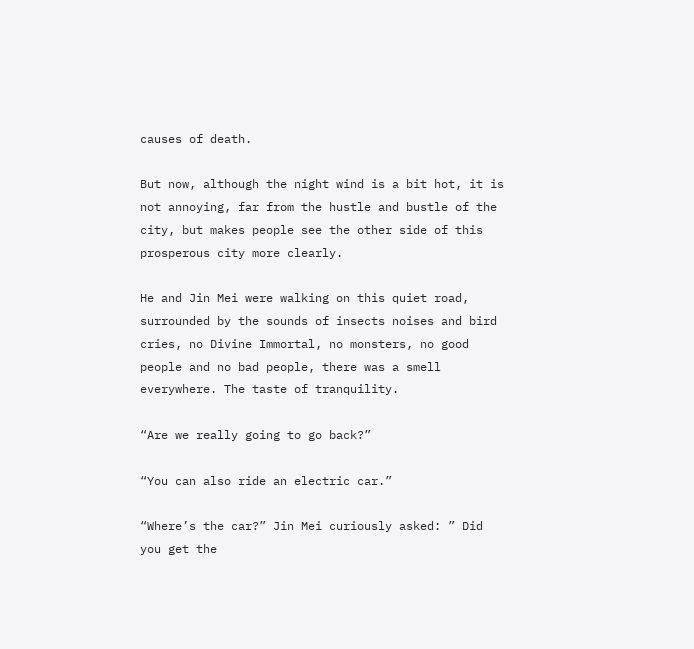causes of death.

But now, although the night wind is a bit hot, it is not annoying, far from the hustle and bustle of the city, but makes people see the other side of this prosperous city more clearly.

He and Jin Mei were walking on this quiet road, surrounded by the sounds of insects noises and bird cries, no Divine Immortal, no monsters, no good people and no bad people, there was a smell everywhere. The taste of tranquility.

“Are we really going to go back?”

“You can also ride an electric car.”

“Where’s the car?” Jin Mei curiously asked: ” Did you get the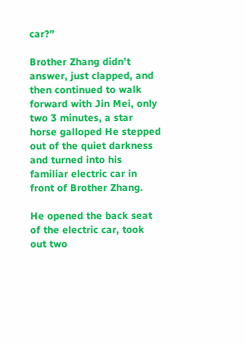car?”

Brother Zhang didn’t answer, just clapped, and then continued to walk forward with Jin Mei, only two 3 minutes, a star horse galloped He stepped out of the quiet darkness and turned into his familiar electric car in front of Brother Zhang.

He opened the back seat of the electric car, took out two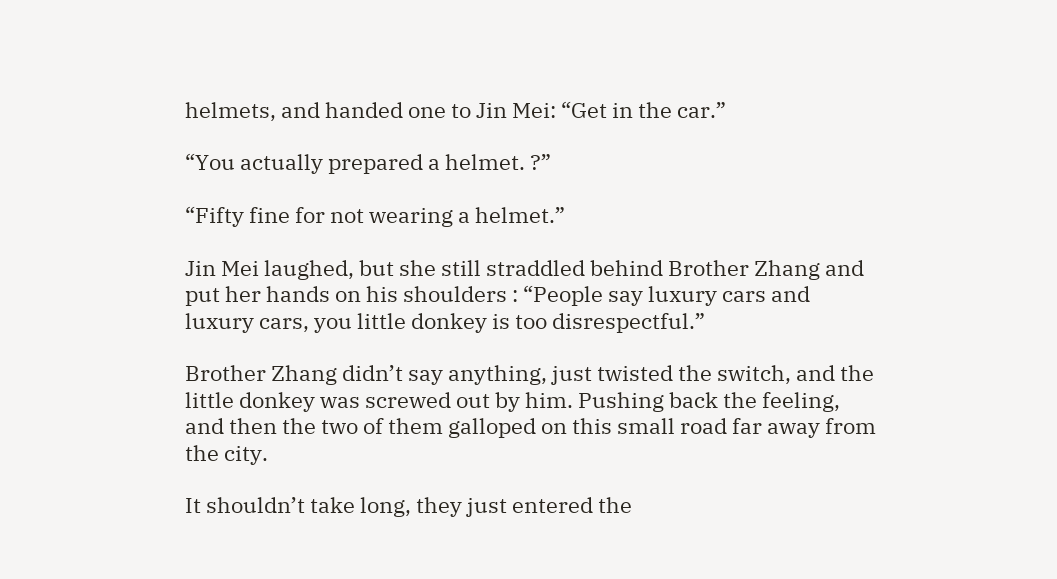helmets, and handed one to Jin Mei: “Get in the car.”

“You actually prepared a helmet. ?”

“Fifty fine for not wearing a helmet.”

Jin Mei laughed, but she still straddled behind Brother Zhang and put her hands on his shoulders : “People say luxury cars and luxury cars, you little donkey is too disrespectful.”

Brother Zhang didn’t say anything, just twisted the switch, and the little donkey was screwed out by him. Pushing back the feeling, and then the two of them galloped on this small road far away from the city.

It shouldn’t take long, they just entered the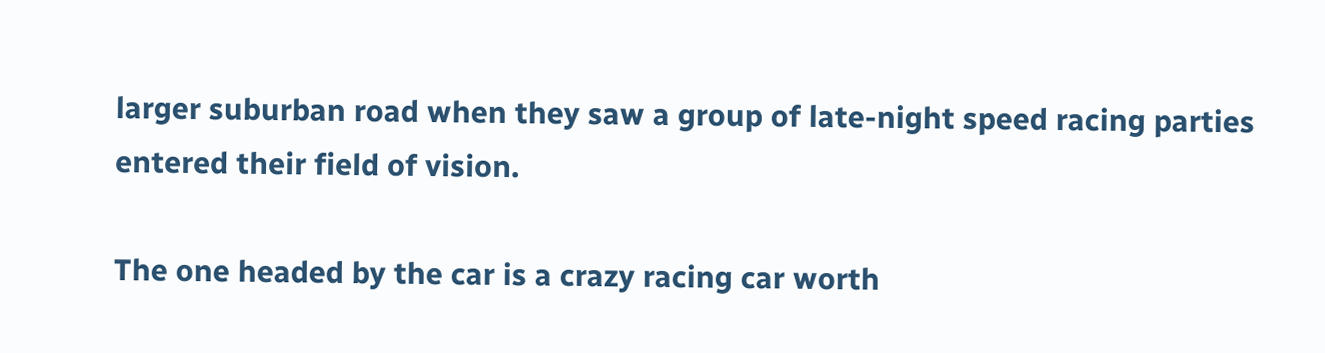larger suburban road when they saw a group of late-night speed racing parties entered their field of vision.

The one headed by the car is a crazy racing car worth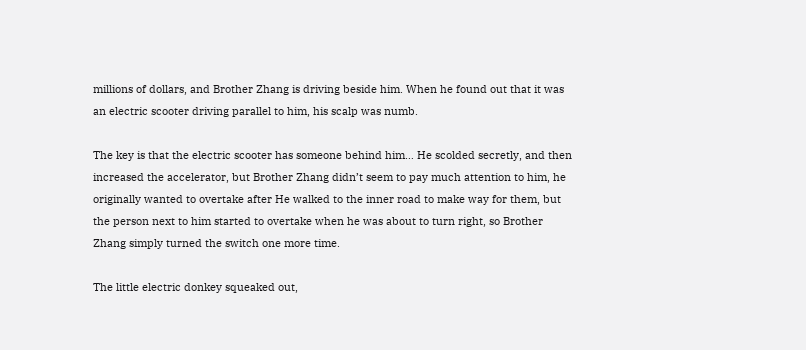millions of dollars, and Brother Zhang is driving beside him. When he found out that it was an electric scooter driving parallel to him, his scalp was numb.

The key is that the electric scooter has someone behind him… He scolded secretly, and then increased the accelerator, but Brother Zhang didn’t seem to pay much attention to him, he originally wanted to overtake after He walked to the inner road to make way for them, but the person next to him started to overtake when he was about to turn right, so Brother Zhang simply turned the switch one more time.

The little electric donkey squeaked out,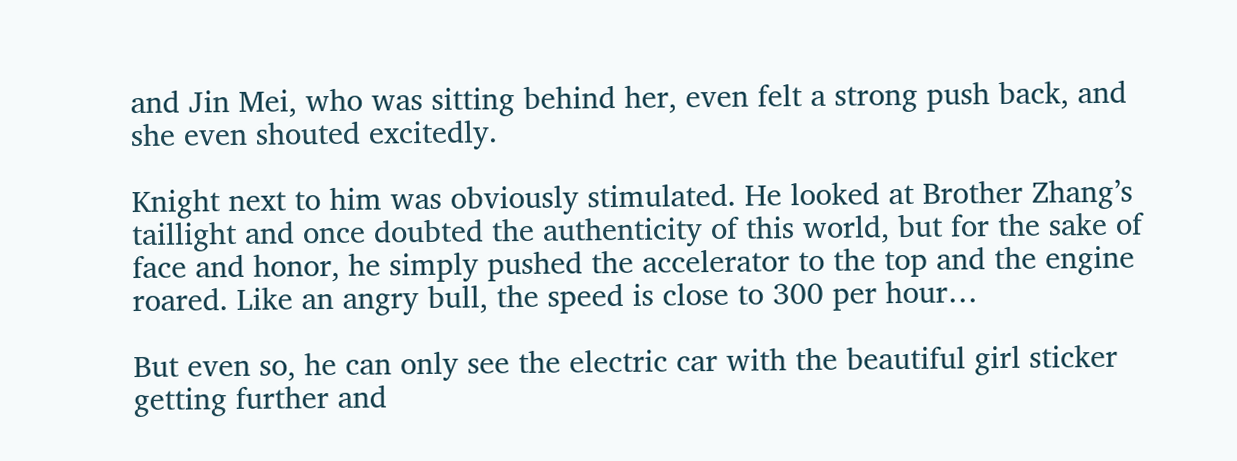and Jin Mei, who was sitting behind her, even felt a strong push back, and she even shouted excitedly.

Knight next to him was obviously stimulated. He looked at Brother Zhang’s taillight and once doubted the authenticity of this world, but for the sake of face and honor, he simply pushed the accelerator to the top and the engine roared. Like an angry bull, the speed is close to 300 per hour…

But even so, he can only see the electric car with the beautiful girl sticker getting further and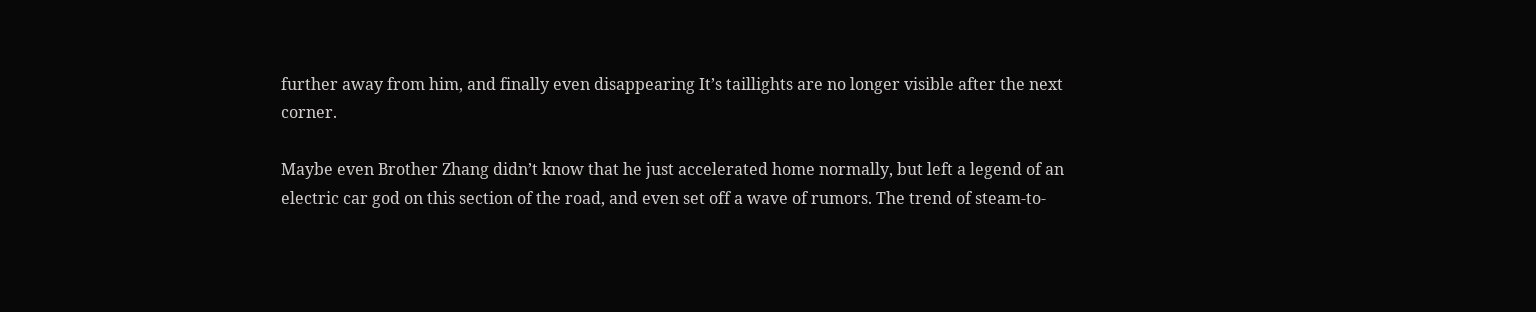further away from him, and finally even disappearing It’s taillights are no longer visible after the next corner.

Maybe even Brother Zhang didn’t know that he just accelerated home normally, but left a legend of an electric car god on this section of the road, and even set off a wave of rumors. The trend of steam-to-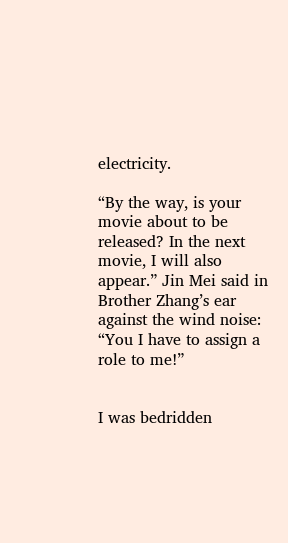electricity.

“By the way, is your movie about to be released? In the next movie, I will also appear.” Jin Mei said in Brother Zhang’s ear against the wind noise: “You I have to assign a role to me!”


I was bedridden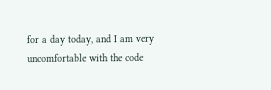for a day today, and I am very uncomfortable with the code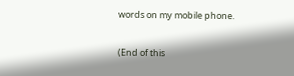words on my mobile phone.

(End of this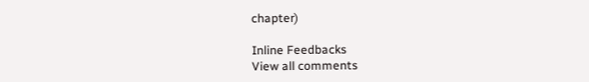chapter)

Inline Feedbacks
View all comments